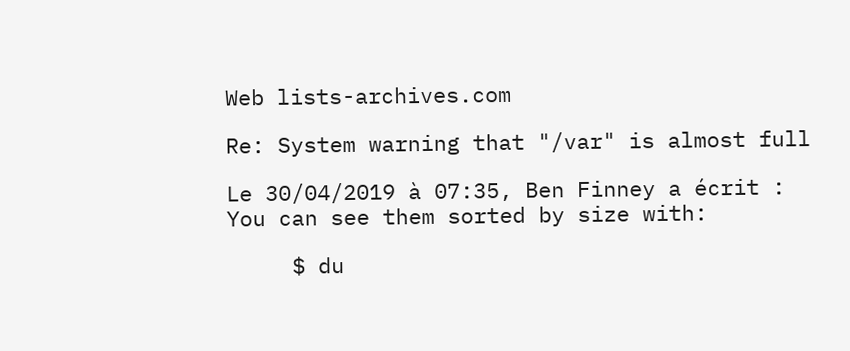Web lists-archives.com

Re: System warning that "/var" is almost full

Le 30/04/2019 à 07:35, Ben Finney a écrit :
You can see them sorted by size with:

     $ du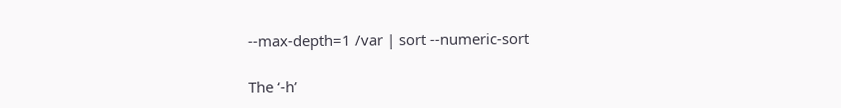--max-depth=1 /var | sort --numeric-sort

The ‘-h’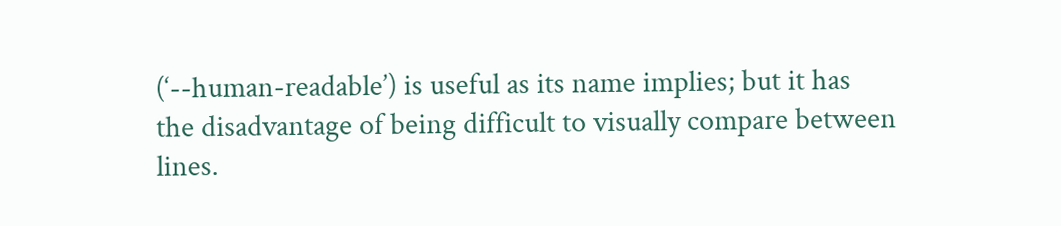(‘--human-readable’) is useful as its name implies; but it has
the disadvantage of being difficult to visually compare between lines.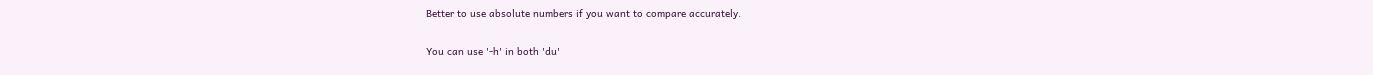Better to use absolute numbers if you want to compare accurately.

You can use '-h' in both 'du'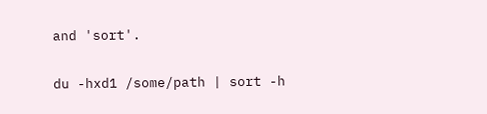and 'sort'.

du -hxd1 /some/path | sort -h